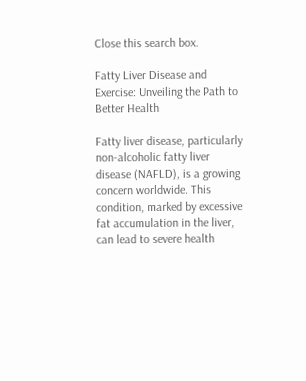Close this search box.

Fatty Liver Disease and Exercise: Unveiling the Path to Better Health

Fatty liver disease, particularly non-alcoholic fatty liver disease (NAFLD), is a growing concern worldwide. This condition, marked by excessive fat accumulation in the liver, can lead to severe health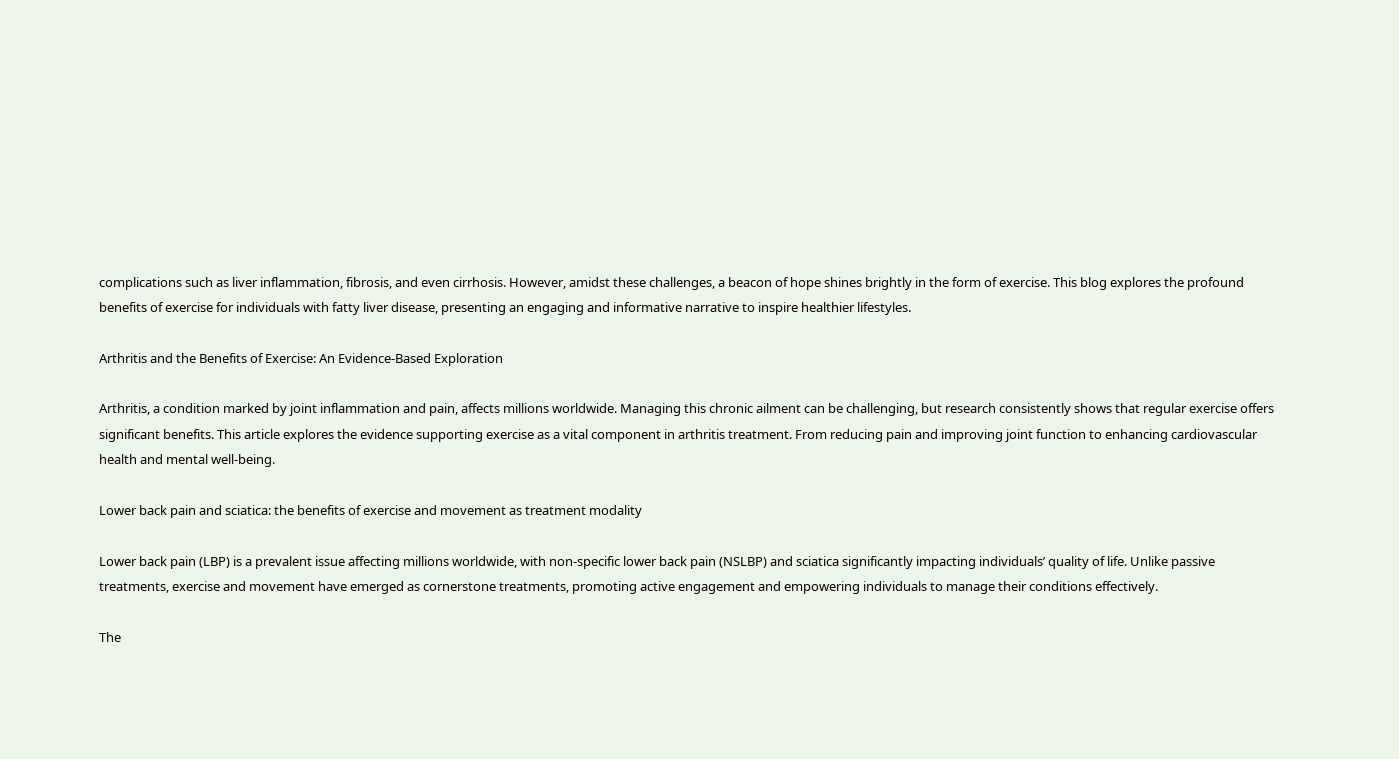complications such as liver inflammation, fibrosis, and even cirrhosis. However, amidst these challenges, a beacon of hope shines brightly in the form of exercise. This blog explores the profound benefits of exercise for individuals with fatty liver disease, presenting an engaging and informative narrative to inspire healthier lifestyles.

Arthritis and the Benefits of Exercise: An Evidence-Based Exploration

Arthritis, a condition marked by joint inflammation and pain, affects millions worldwide. Managing this chronic ailment can be challenging, but research consistently shows that regular exercise offers significant benefits. This article explores the evidence supporting exercise as a vital component in arthritis treatment. From reducing pain and improving joint function to enhancing cardiovascular health and mental well-being.

Lower back pain and sciatica: the benefits of exercise and movement as treatment modality

Lower back pain (LBP) is a prevalent issue affecting millions worldwide, with non-specific lower back pain (NSLBP) and sciatica significantly impacting individuals’ quality of life. Unlike passive treatments, exercise and movement have emerged as cornerstone treatments, promoting active engagement and empowering individuals to manage their conditions effectively.

The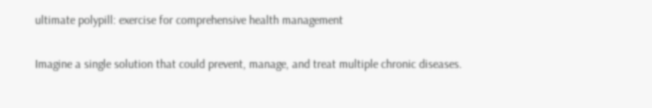ultimate polypill: exercise for comprehensive health management

Imagine a single solution that could prevent, manage, and treat multiple chronic diseases.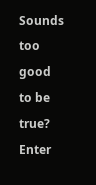Sounds too good to be true? Enter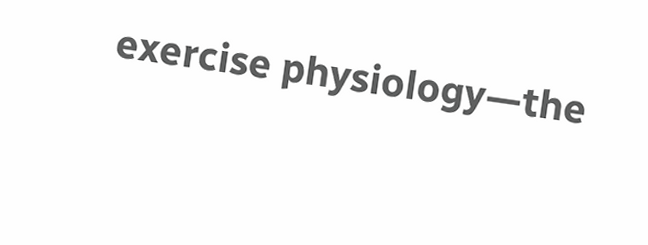exercise physiology—the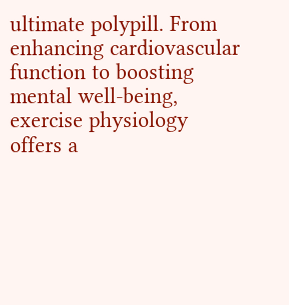ultimate polypill. From enhancing cardiovascular function to boosting mental well-being, exercise physiology offers a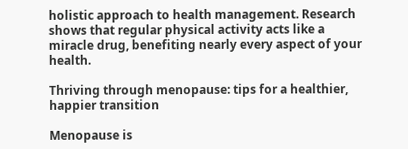holistic approach to health management. Research shows that regular physical activity acts like a miracle drug, benefiting nearly every aspect of your health.

Thriving through menopause: tips for a healthier, happier transition

Menopause is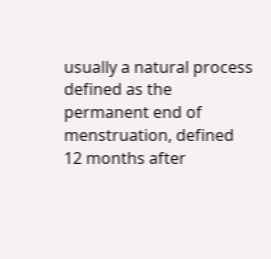usually a natural process defined as the permanent end of menstruation, defined 12 months after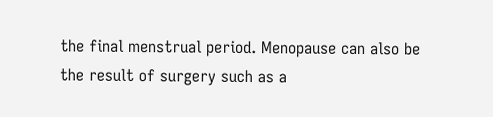the final menstrual period. Menopause can also be the result of surgery such as a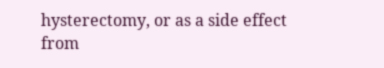hysterectomy, or as a side effect from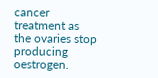cancer treatment as the ovaries stop producing oestrogen.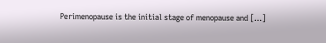Perimenopause is the initial stage of menopause and […]